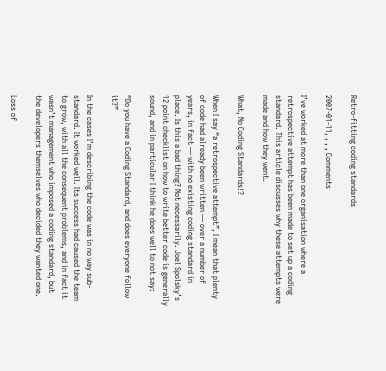Retro-fitting coding standards

2007-01-11, , , , Comments

I’ve worked at more than one organisation where a retrospective attempt has been made to set up a coding standard. This article discusses why these attempts were made and how they went.

What, No Coding Standards!?

When I say “a retrospective attempt”, I mean that plenty of code had already been written — over a number of years, in fact — with no existing coding standard in place. Is this a bad thing? Not necessarily. Joel Spolsky’s 12 point checklist on how to write better code is generally sound, and in particular I think he does well to not say:

“Do you have a Coding Standard, and does everyone follow it?”

In the cases I’m describing the code was in no way sub-standard. It worked well. Its success had caused the team to grow, with all the consequent problems, and in fact it wasn’t management who imposed a coding standard, but the developers themselves who decided they wanted one.

Loss of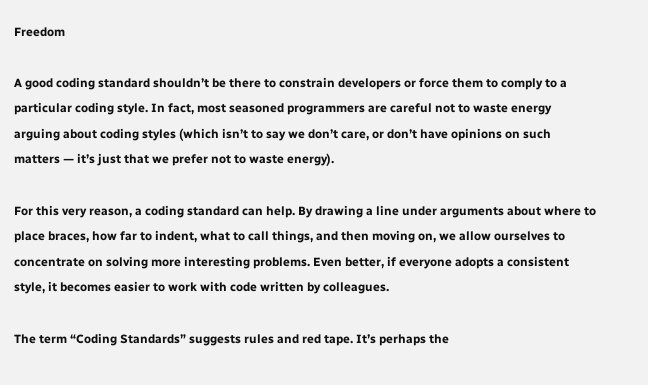Freedom

A good coding standard shouldn’t be there to constrain developers or force them to comply to a particular coding style. In fact, most seasoned programmers are careful not to waste energy arguing about coding styles (which isn’t to say we don’t care, or don’t have opinions on such matters — it’s just that we prefer not to waste energy).

For this very reason, a coding standard can help. By drawing a line under arguments about where to place braces, how far to indent, what to call things, and then moving on, we allow ourselves to concentrate on solving more interesting problems. Even better, if everyone adopts a consistent style, it becomes easier to work with code written by colleagues.

The term “Coding Standards” suggests rules and red tape. It’s perhaps the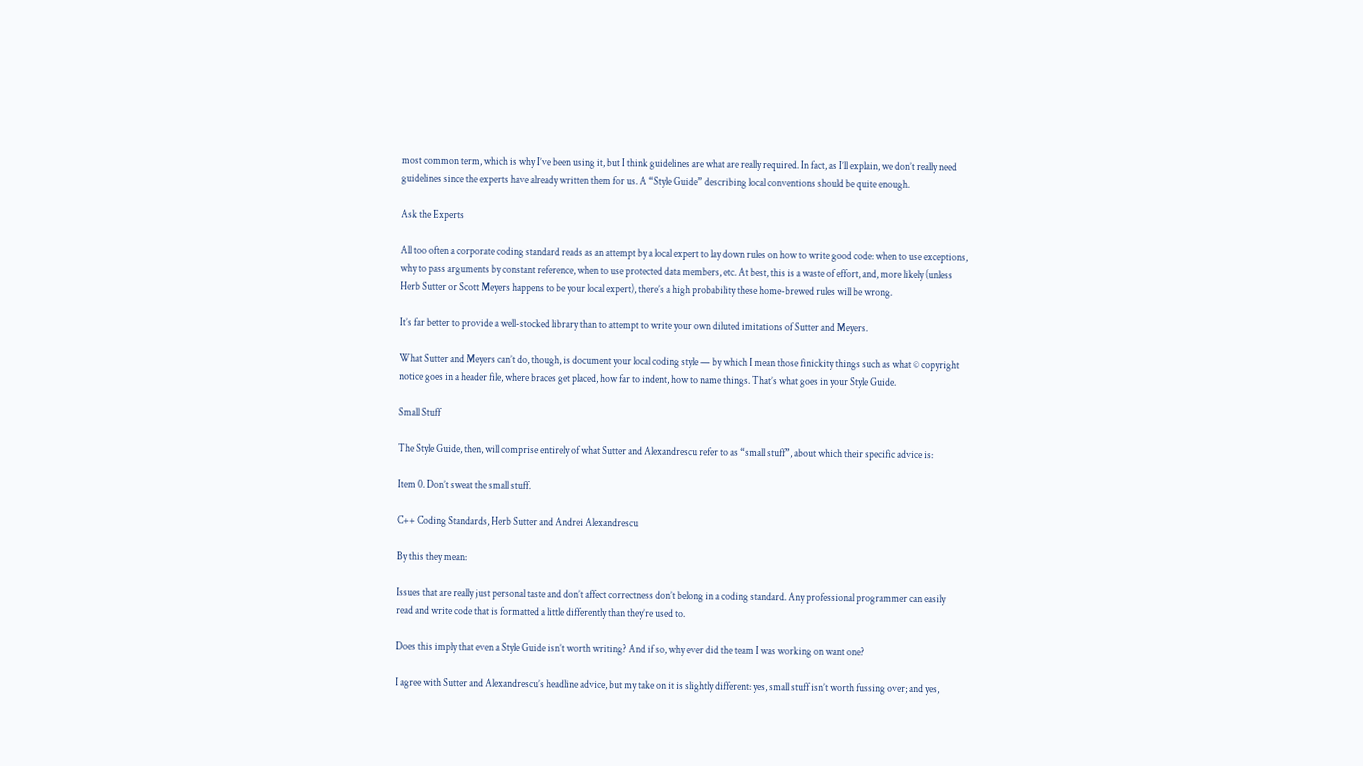most common term, which is why I’ve been using it, but I think guidelines are what are really required. In fact, as I’ll explain, we don’t really need guidelines since the experts have already written them for us. A “Style Guide” describing local conventions should be quite enough.

Ask the Experts

All too often a corporate coding standard reads as an attempt by a local expert to lay down rules on how to write good code: when to use exceptions, why to pass arguments by constant reference, when to use protected data members, etc. At best, this is a waste of effort, and, more likely (unless Herb Sutter or Scott Meyers happens to be your local expert), there’s a high probability these home-brewed rules will be wrong.

It’s far better to provide a well-stocked library than to attempt to write your own diluted imitations of Sutter and Meyers.

What Sutter and Meyers can’t do, though, is document your local coding style — by which I mean those finickity things such as what © copyright notice goes in a header file, where braces get placed, how far to indent, how to name things. That’s what goes in your Style Guide.

Small Stuff

The Style Guide, then, will comprise entirely of what Sutter and Alexandrescu refer to as “small stuff”, about which their specific advice is:

Item 0. Don’t sweat the small stuff.

C++ Coding Standards, Herb Sutter and Andrei Alexandrescu

By this they mean:

Issues that are really just personal taste and don’t affect correctness don’t belong in a coding standard. Any professional programmer can easily read and write code that is formatted a little differently than they’re used to.

Does this imply that even a Style Guide isn’t worth writing? And if so, why ever did the team I was working on want one?

I agree with Sutter and Alexandrescu’s headline advice, but my take on it is slightly different: yes, small stuff isn’t worth fussing over; and yes,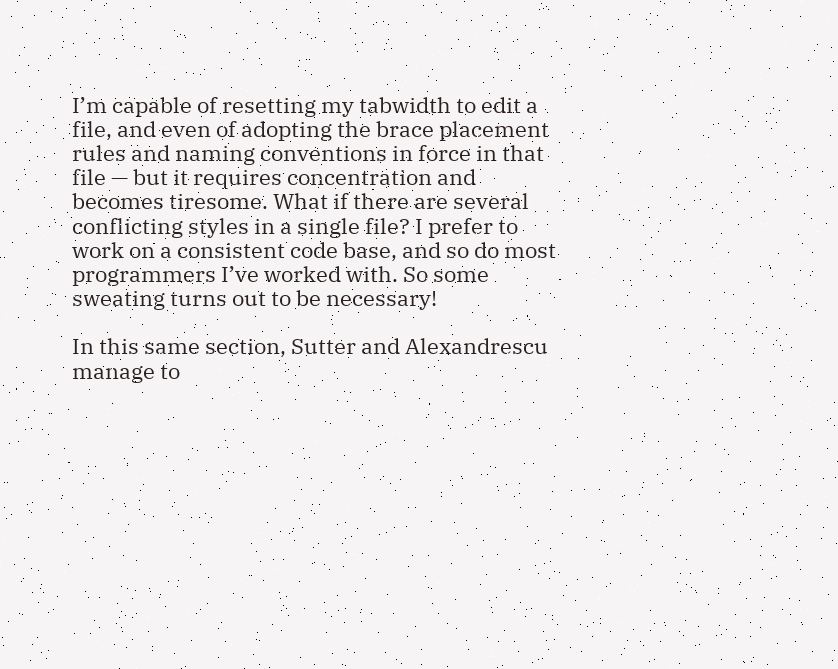I’m capable of resetting my tabwidth to edit a file, and even of adopting the brace placement rules and naming conventions in force in that file — but it requires concentration and becomes tiresome. What if there are several conflicting styles in a single file? I prefer to work on a consistent code base, and so do most programmers I’ve worked with. So some sweating turns out to be necessary!

In this same section, Sutter and Alexandrescu manage to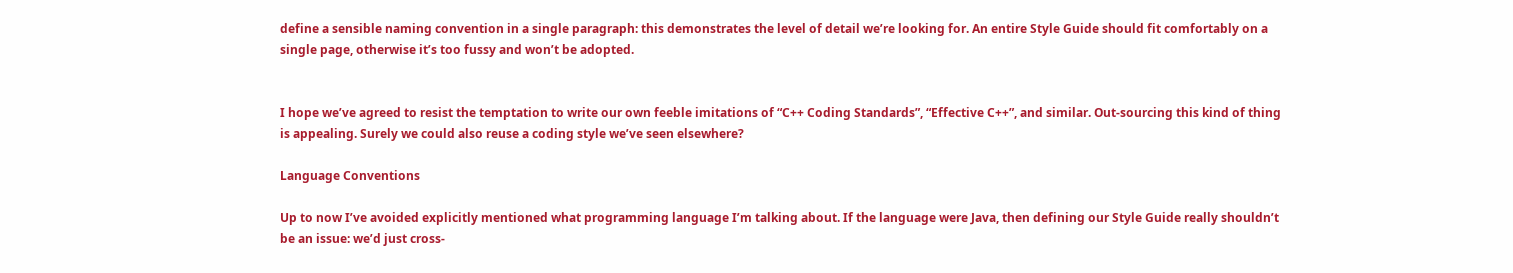define a sensible naming convention in a single paragraph: this demonstrates the level of detail we’re looking for. An entire Style Guide should fit comfortably on a single page, otherwise it’s too fussy and won’t be adopted.


I hope we’ve agreed to resist the temptation to write our own feeble imitations of “C++ Coding Standards”, “Effective C++”, and similar. Out-sourcing this kind of thing is appealing. Surely we could also reuse a coding style we’ve seen elsewhere?

Language Conventions

Up to now I’ve avoided explicitly mentioned what programming language I’m talking about. If the language were Java, then defining our Style Guide really shouldn’t be an issue: we’d just cross-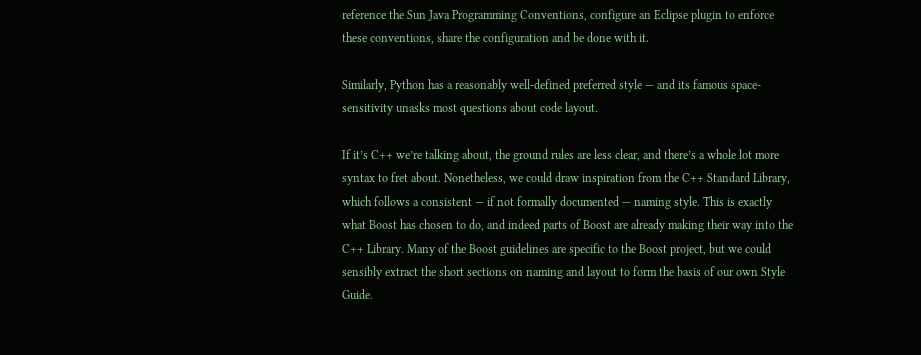reference the Sun Java Programming Conventions, configure an Eclipse plugin to enforce these conventions, share the configuration and be done with it.

Similarly, Python has a reasonably well-defined preferred style — and its famous space-sensitivity unasks most questions about code layout.

If it’s C++ we’re talking about, the ground rules are less clear, and there’s a whole lot more syntax to fret about. Nonetheless, we could draw inspiration from the C++ Standard Library, which follows a consistent — if not formally documented — naming style. This is exactly what Boost has chosen to do, and indeed parts of Boost are already making their way into the C++ Library. Many of the Boost guidelines are specific to the Boost project, but we could sensibly extract the short sections on naming and layout to form the basis of our own Style Guide.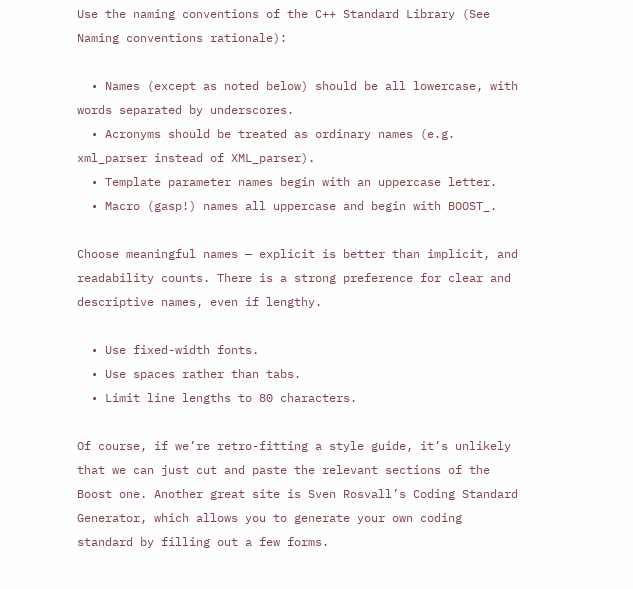Use the naming conventions of the C++ Standard Library (See Naming conventions rationale):

  • Names (except as noted below) should be all lowercase, with words separated by underscores.
  • Acronyms should be treated as ordinary names (e.g. xml_parser instead of XML_parser).
  • Template parameter names begin with an uppercase letter.
  • Macro (gasp!) names all uppercase and begin with BOOST_.

Choose meaningful names — explicit is better than implicit, and readability counts. There is a strong preference for clear and descriptive names, even if lengthy.

  • Use fixed-width fonts.
  • Use spaces rather than tabs.
  • Limit line lengths to 80 characters.

Of course, if we’re retro-fitting a style guide, it’s unlikely that we can just cut and paste the relevant sections of the Boost one. Another great site is Sven Rosvall’s Coding Standard Generator, which allows you to generate your own coding standard by filling out a few forms.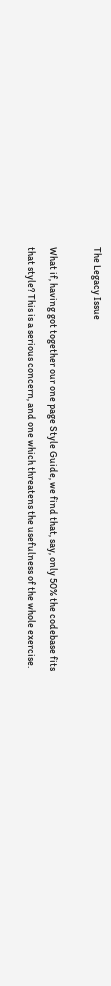The Legacy Issue

What if, having got together our one page Style Guide, we find that, say, only 50% the codebase fits that style? This is a serious concern, and one which threatens the usefulness of the whole exercise.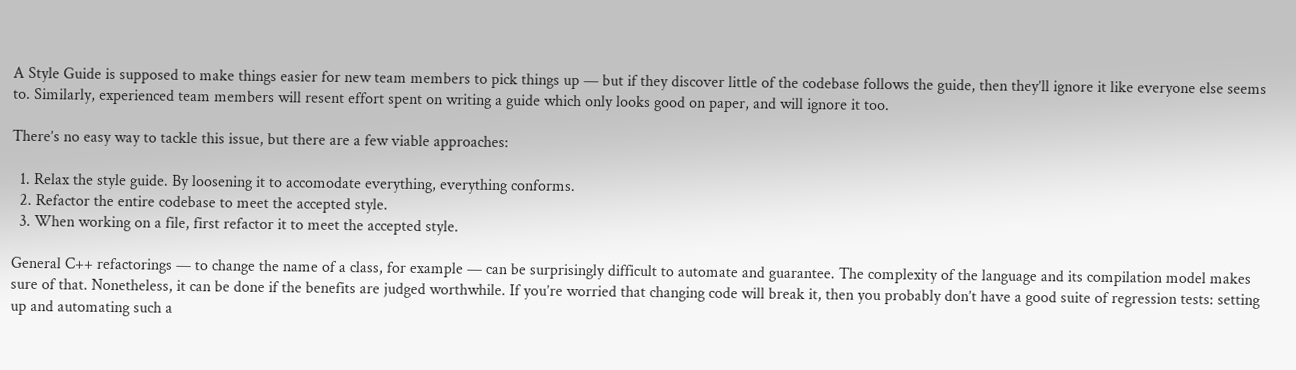A Style Guide is supposed to make things easier for new team members to pick things up — but if they discover little of the codebase follows the guide, then they’ll ignore it like everyone else seems to. Similarly, experienced team members will resent effort spent on writing a guide which only looks good on paper, and will ignore it too.

There’s no easy way to tackle this issue, but there are a few viable approaches:

  1. Relax the style guide. By loosening it to accomodate everything, everything conforms.
  2. Refactor the entire codebase to meet the accepted style.
  3. When working on a file, first refactor it to meet the accepted style.

General C++ refactorings — to change the name of a class, for example — can be surprisingly difficult to automate and guarantee. The complexity of the language and its compilation model makes sure of that. Nonetheless, it can be done if the benefits are judged worthwhile. If you’re worried that changing code will break it, then you probably don’t have a good suite of regression tests: setting up and automating such a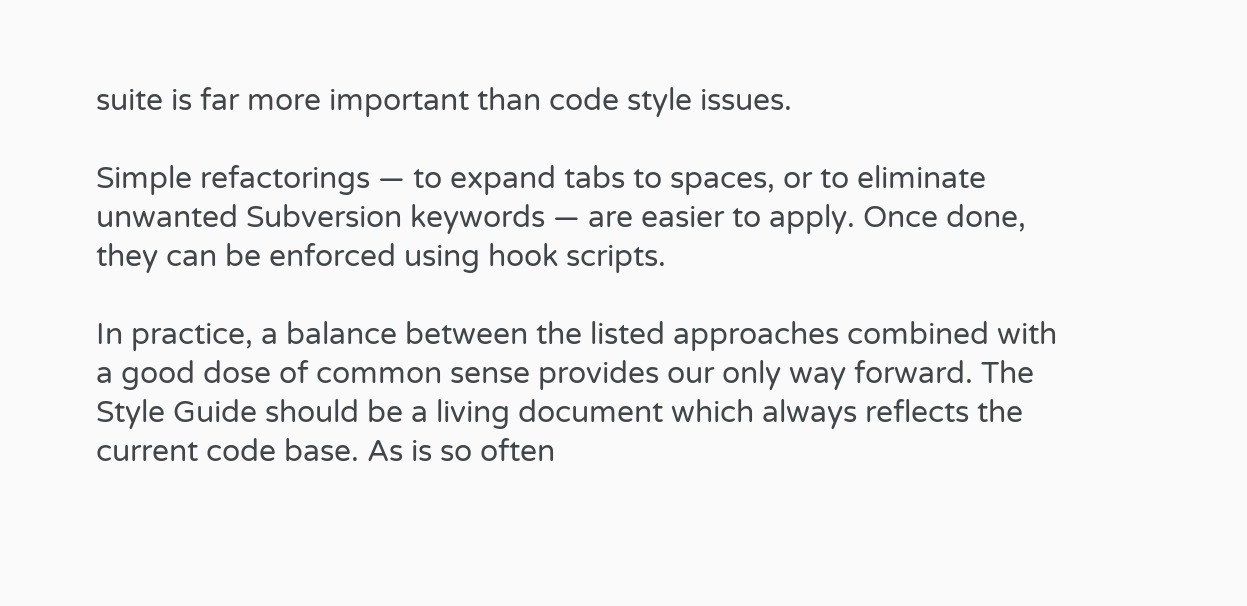suite is far more important than code style issues.

Simple refactorings — to expand tabs to spaces, or to eliminate unwanted Subversion keywords — are easier to apply. Once done, they can be enforced using hook scripts.

In practice, a balance between the listed approaches combined with a good dose of common sense provides our only way forward. The Style Guide should be a living document which always reflects the current code base. As is so often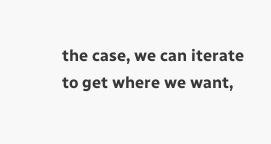the case, we can iterate to get where we want,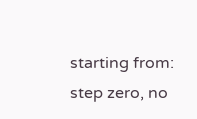starting from: step zero, no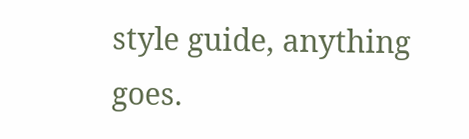style guide, anything goes.